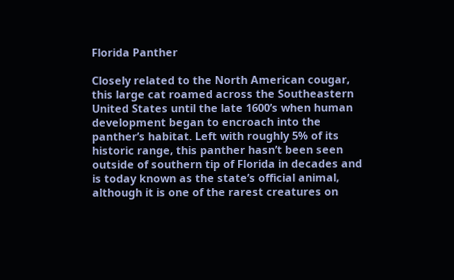Florida Panther

Closely related to the North American cougar, this large cat roamed across the Southeastern United States until the late 1600’s when human development began to encroach into the panther’s habitat. Left with roughly 5% of its historic range, this panther hasn’t been seen outside of southern tip of Florida in decades and is today known as the state’s official animal, although it is one of the rarest creatures on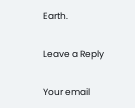Earth.

Leave a Reply

Your email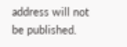address will not be published.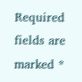Required fields are marked *